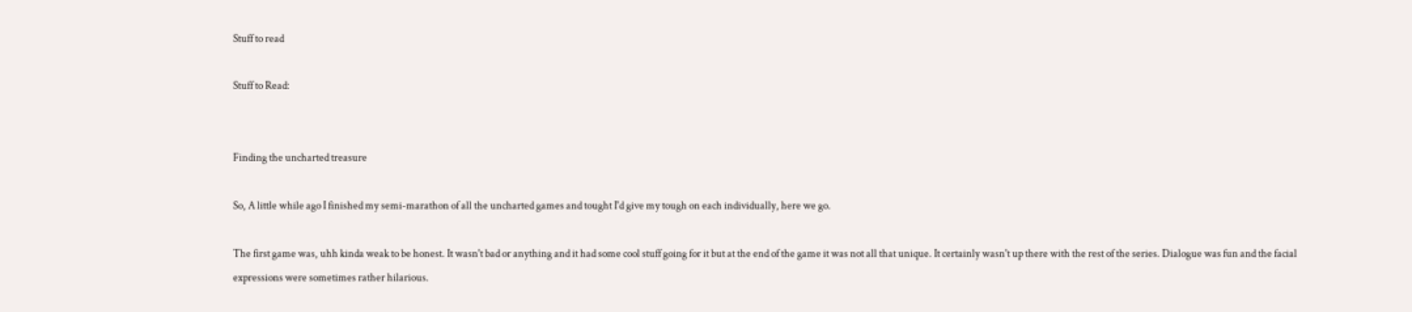Stuff to read

Stuff to Read:


Finding the uncharted treasure

So, A little while ago I finished my semi-marathon of all the uncharted games and tought I'd give my tough on each individually, here we go.

The first game was, uhh kinda weak to be honest. It wasn't bad or anything and it had some cool stuff going for it but at the end of the game it was not all that unique. It certainly wasn't up there with the rest of the series. Dialogue was fun and the facial expressions were sometimes rather hilarious.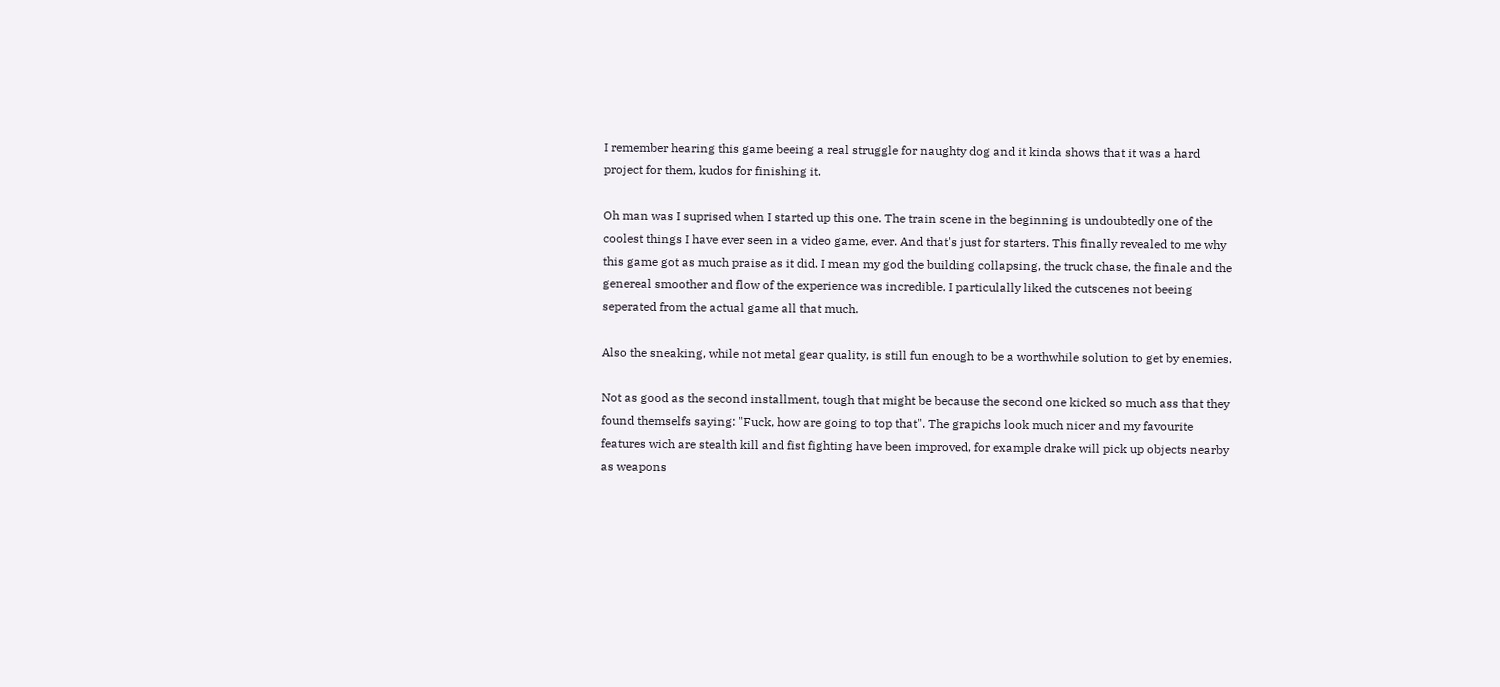I remember hearing this game beeing a real struggle for naughty dog and it kinda shows that it was a hard project for them, kudos for finishing it.

Oh man was I suprised when I started up this one. The train scene in the beginning is undoubtedly one of the coolest things I have ever seen in a video game, ever. And that's just for starters. This finally revealed to me why this game got as much praise as it did. I mean my god the building collapsing, the truck chase, the finale and the genereal smoother and flow of the experience was incredible. I particulally liked the cutscenes not beeing seperated from the actual game all that much.

Also the sneaking, while not metal gear quality, is still fun enough to be a worthwhile solution to get by enemies.

Not as good as the second installment, tough that might be because the second one kicked so much ass that they found themselfs saying: "Fuck, how are going to top that". The grapichs look much nicer and my favourite features wich are stealth kill and fist fighting have been improved, for example drake will pick up objects nearby as weapons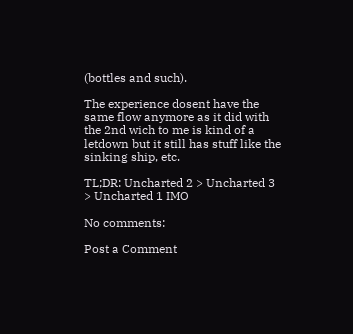(bottles and such).

The experience dosent have the same flow anymore as it did with the 2nd wich to me is kind of a letdown but it still has stuff like the sinking ship, etc.

TL;DR: Uncharted 2 > Uncharted 3 > Uncharted 1 IMO

No comments:

Post a Comment